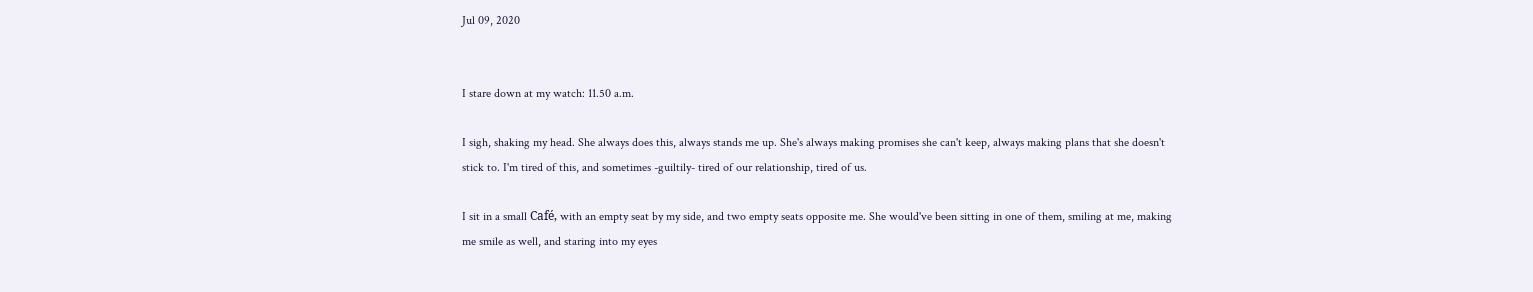Jul 09, 2020


I stare down at my watch: 11.50 a.m.

I sigh, shaking my head. She always does this, always stands me up. She's always making promises she can't keep, always making plans that she doesn't stick to. I'm tired of this, and sometimes -guiltily- tired of our relationship, tired of us.

I sit in a small Café, with an empty seat by my side, and two empty seats opposite me. She would've been sitting in one of them, smiling at me, making me smile as well, and staring into my eyes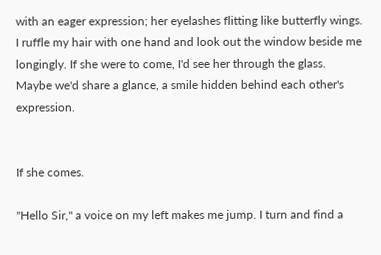with an eager expression; her eyelashes flitting like butterfly wings. I ruffle my hair with one hand and look out the window beside me longingly. If she were to come, I'd see her through the glass. Maybe we'd share a glance, a smile hidden behind each other's expression.


If she comes.

''Hello Sir,'' a voice on my left makes me jump. I turn and find a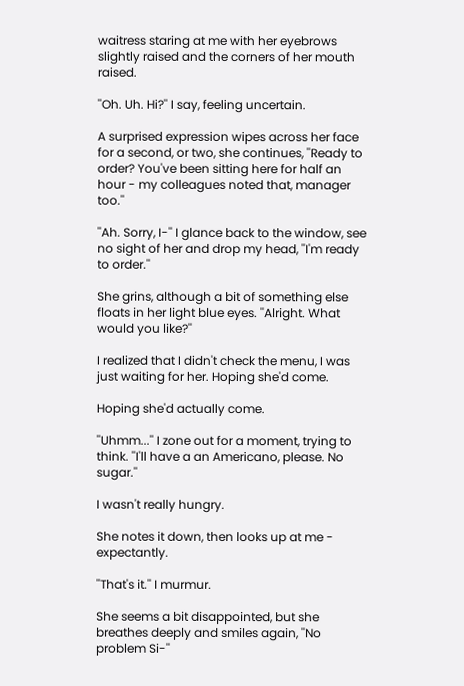waitress staring at me with her eyebrows slightly raised and the corners of her mouth raised.

''Oh. Uh. Hi?'' I say, feeling uncertain.

A surprised expression wipes across her face for a second, or two, she continues, ''Ready to order? You've been sitting here for half an hour - my colleagues noted that, manager too.''

''Ah. Sorry, I-'' I glance back to the window, see no sight of her and drop my head, ''I'm ready to order.''

She grins, although a bit of something else floats in her light blue eyes. ''Alright. What would you like?''

I realized that I didn't check the menu, I was just waiting for her. Hoping she'd come.

Hoping she'd actually come.

''Uhmm...'' I zone out for a moment, trying to think. ''I'll have a an Americano, please. No sugar.''

I wasn't really hungry.

She notes it down, then looks up at me - expectantly.

''That's it.'' I murmur.

She seems a bit disappointed, but she breathes deeply and smiles again, ''No problem Si-''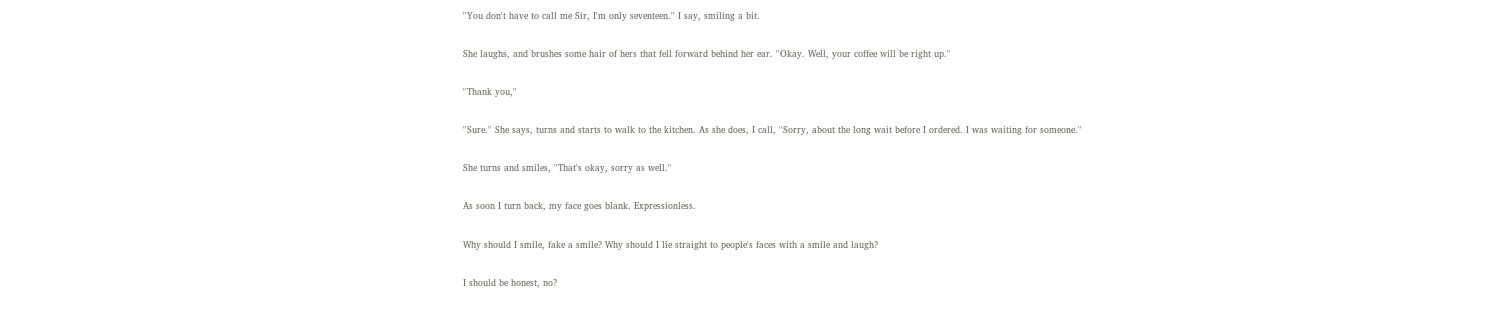''You don't have to call me Sir, I'm only seventeen.'' I say, smiling a bit.

She laughs, and brushes some hair of hers that fell forward behind her ear. ''Okay. Well, your coffee will be right up.''

''Thank you,''

''Sure.'' She says, turns and starts to walk to the kitchen. As she does, I call, ''Sorry, about the long wait before I ordered. I was waiting for someone.''

She turns and smiles, ''That's okay, sorry as well.''

As soon I turn back, my face goes blank. Expressionless.

Why should I smile, fake a smile? Why should I lie straight to people's faces with a smile and laugh?

I should be honest, no?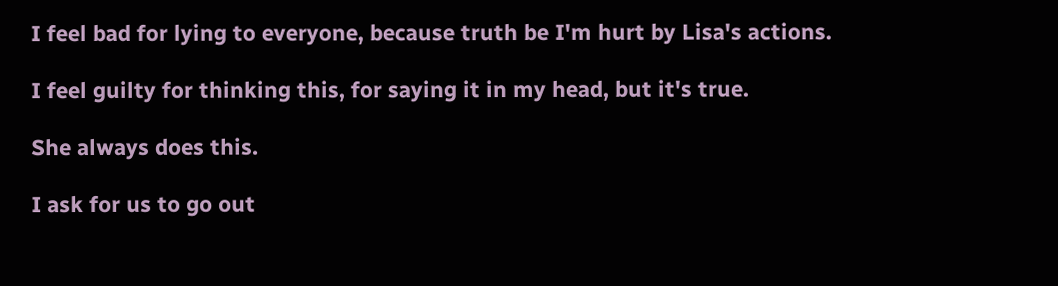I feel bad for lying to everyone, because truth be I'm hurt by Lisa's actions.

I feel guilty for thinking this, for saying it in my head, but it's true.

She always does this.

I ask for us to go out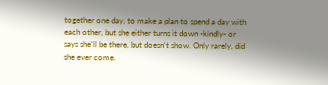together one day, to make a plan to spend a day with each other, but she either turns it down -kindly- or says she'll be there, but doesn't show. Only rarely, did she ever come.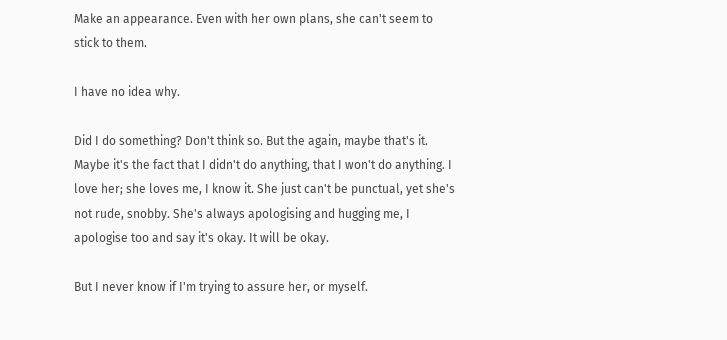Make an appearance. Even with her own plans, she can't seem to stick to them.

I have no idea why.

Did I do something? Don't think so. But the again, maybe that's it. Maybe it's the fact that I didn't do anything, that I won't do anything. I love her; she loves me, I know it. She just can't be punctual, yet she's not rude, snobby. She's always apologising and hugging me, I apologise too and say it's okay. It will be okay.

But I never know if I'm trying to assure her, or myself.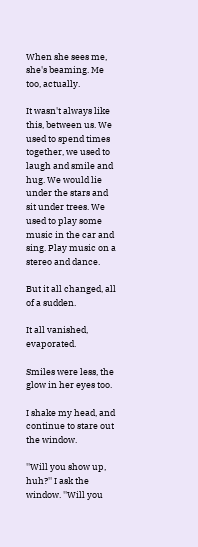When she sees me, she's beaming. Me too, actually.

It wasn't always like this, between us. We used to spend times together, we used to laugh and smile and hug. We would lie under the stars and sit under trees. We used to play some music in the car and sing. Play music on a stereo and dance.

But it all changed, all of a sudden.

It all vanished, evaporated.

Smiles were less, the glow in her eyes too.

I shake my head, and continue to stare out the window.

''Will you show up, huh?'' I ask the window. ''Will you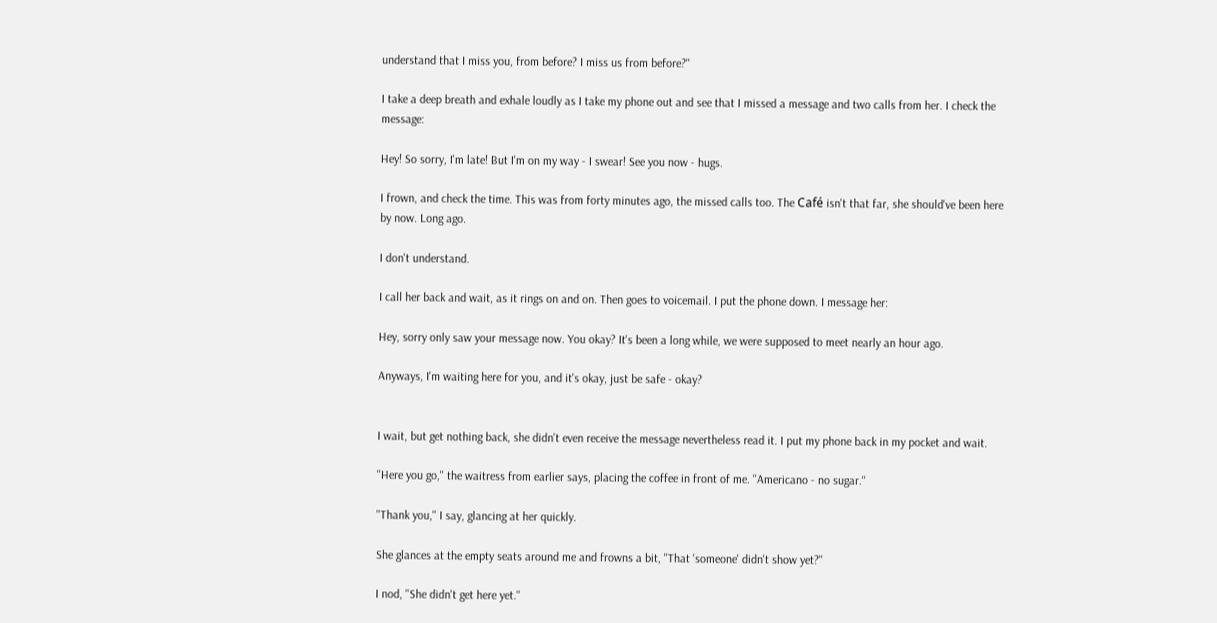understand that I miss you, from before? I miss us from before?''

I take a deep breath and exhale loudly as I take my phone out and see that I missed a message and two calls from her. I check the message:

Hey! So sorry, I'm late! But I'm on my way - I swear! See you now - hugs.

I frown, and check the time. This was from forty minutes ago, the missed calls too. The Café isn't that far, she should've been here by now. Long ago.

I don't understand.

I call her back and wait, as it rings on and on. Then goes to voicemail. I put the phone down. I message her:

Hey, sorry only saw your message now. You okay? It's been a long while, we were supposed to meet nearly an hour ago.

Anyways, I'm waiting here for you, and it's okay, just be safe - okay?


I wait, but get nothing back, she didn't even receive the message nevertheless read it. I put my phone back in my pocket and wait.

''Here you go,'' the waitress from earlier says, placing the coffee in front of me. ''Americano - no sugar.''

''Thank you,'' I say, glancing at her quickly.

She glances at the empty seats around me and frowns a bit, ''That 'someone' didn't show yet?''

I nod, ''She didn't get here yet.''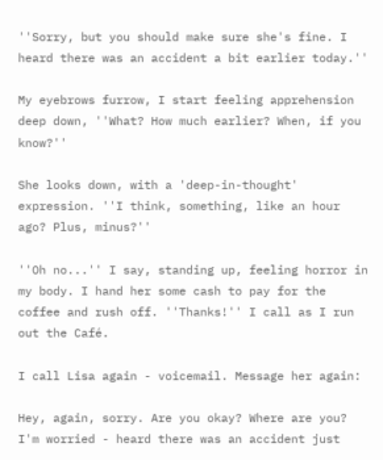''Sorry, but you should make sure she's fine. I heard there was an accident a bit earlier today.''

My eyebrows furrow, I start feeling apprehension deep down, ''What? How much earlier? When, if you know?''

She looks down, with a 'deep-in-thought' expression. ''I think, something, like an hour ago? Plus, minus?''

''Oh no...'' I say, standing up, feeling horror in my body. I hand her some cash to pay for the coffee and rush off. ''Thanks!'' I call as I run out the Café.

I call Lisa again - voicemail. Message her again:

Hey, again, sorry. Are you okay? Where are you? I'm worried - heard there was an accident just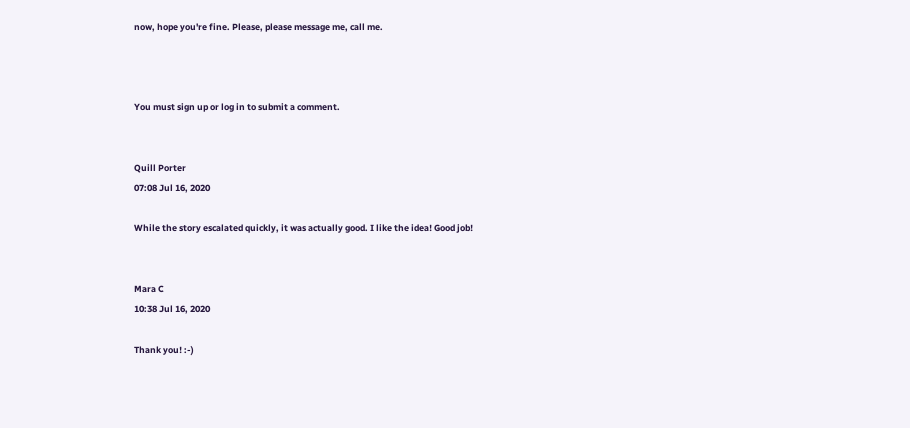now, hope you're fine. Please, please message me, call me.



You must sign up or log in to submit a comment.


Quill Porter
07:08 Jul 16, 2020

While the story escalated quickly, it was actually good. I like the idea! Good job!


Mara C
10:38 Jul 16, 2020

Thank you! :-)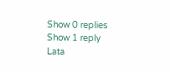Show 0 replies
Show 1 reply
Lata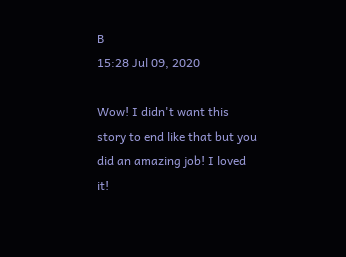B
15:28 Jul 09, 2020

Wow! I didn't want this story to end like that but you did an amazing job! I loved it!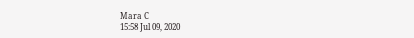Mara C
15:58 Jul 09, 2020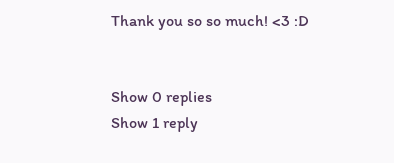Thank you so so much! <3 :D


Show 0 replies
Show 1 reply